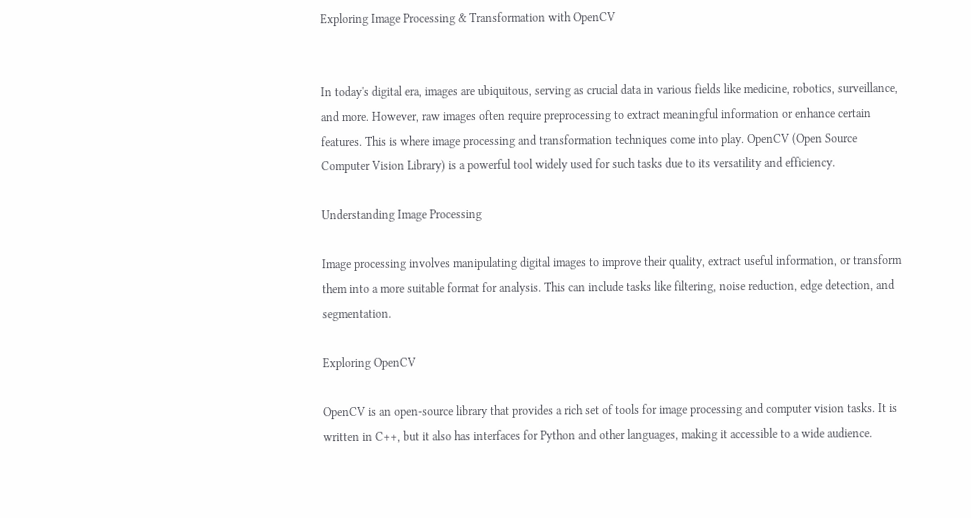Exploring Image Processing & Transformation with OpenCV


In today's digital era, images are ubiquitous, serving as crucial data in various fields like medicine, robotics, surveillance, and more. However, raw images often require preprocessing to extract meaningful information or enhance certain features. This is where image processing and transformation techniques come into play. OpenCV (Open Source Computer Vision Library) is a powerful tool widely used for such tasks due to its versatility and efficiency.

Understanding Image Processing

Image processing involves manipulating digital images to improve their quality, extract useful information, or transform them into a more suitable format for analysis. This can include tasks like filtering, noise reduction, edge detection, and segmentation.

Exploring OpenCV

OpenCV is an open-source library that provides a rich set of tools for image processing and computer vision tasks. It is written in C++, but it also has interfaces for Python and other languages, making it accessible to a wide audience.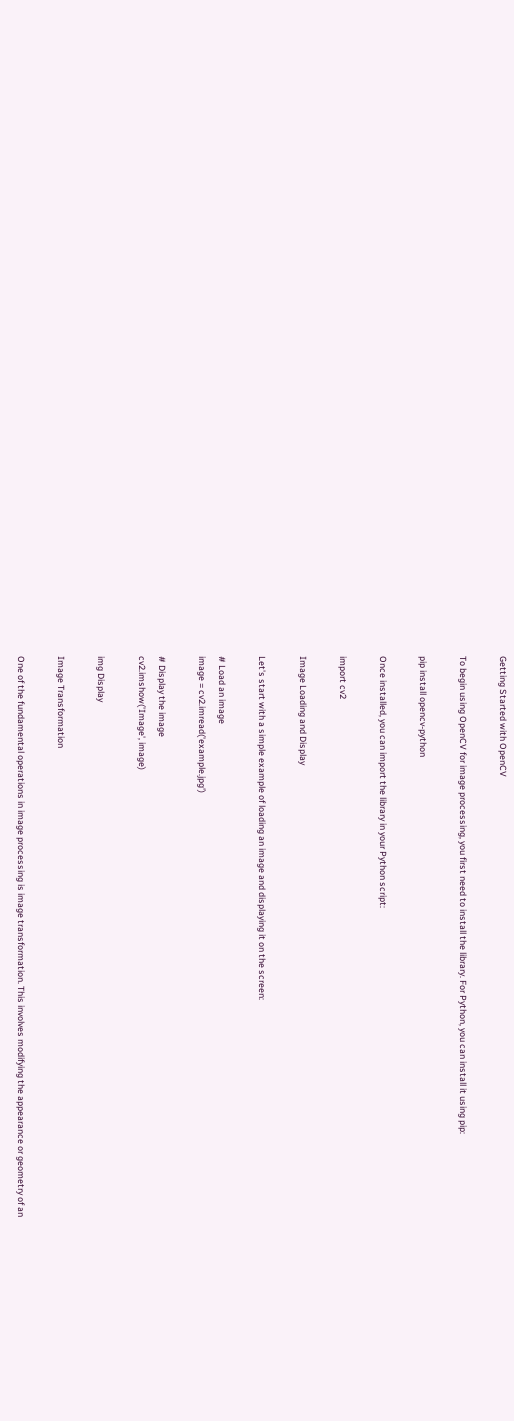Getting Started with OpenCV

To begin using OpenCV for image processing, you first need to install the library. For Python, you can install it using pip:

pip install opencv-python

Once installed, you can import the library in your Python script:

import cv2

Image Loading and Display

Let's start with a simple example of loading an image and displaying it on the screen:

# Load an image
image = cv2.imread('example.jpg')

# Display the image
cv2.imshow('Image', image)

img Display

Image Transformation

One of the fundamental operations in image processing is image transformation. This involves modifying the appearance or geometry of an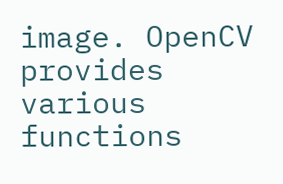image. OpenCV provides various functions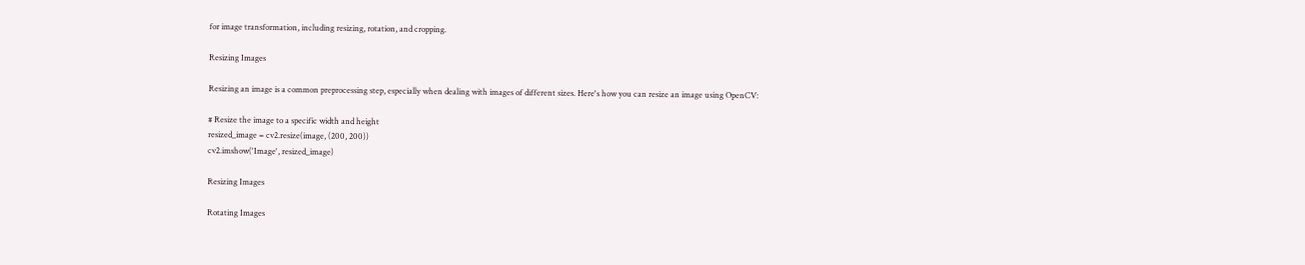for image transformation, including resizing, rotation, and cropping.

Resizing Images

Resizing an image is a common preprocessing step, especially when dealing with images of different sizes. Here's how you can resize an image using OpenCV:

# Resize the image to a specific width and height
resized_image = cv2.resize(image, (200, 200))
cv2.imshow('Image', resized_image)

Resizing Images

Rotating Images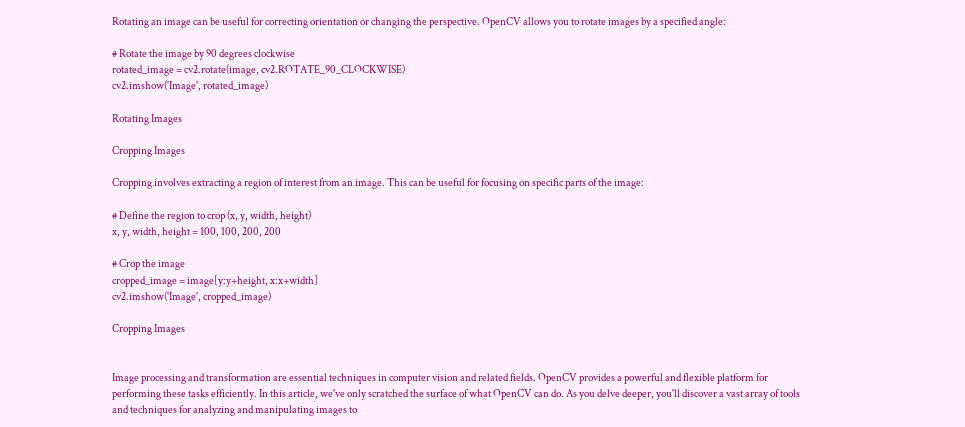Rotating an image can be useful for correcting orientation or changing the perspective. OpenCV allows you to rotate images by a specified angle:

# Rotate the image by 90 degrees clockwise
rotated_image = cv2.rotate(image, cv2.ROTATE_90_CLOCKWISE)
cv2.imshow('Image', rotated_image)

Rotating Images

Cropping Images

Cropping involves extracting a region of interest from an image. This can be useful for focusing on specific parts of the image:

# Define the region to crop (x, y, width, height)
x, y, width, height = 100, 100, 200, 200

# Crop the image
cropped_image = image[y:y+height, x:x+width]
cv2.imshow('Image', cropped_image)

Cropping Images


Image processing and transformation are essential techniques in computer vision and related fields. OpenCV provides a powerful and flexible platform for performing these tasks efficiently. In this article, we've only scratched the surface of what OpenCV can do. As you delve deeper, you'll discover a vast array of tools and techniques for analyzing and manipulating images to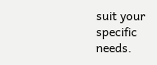suit your specific needs.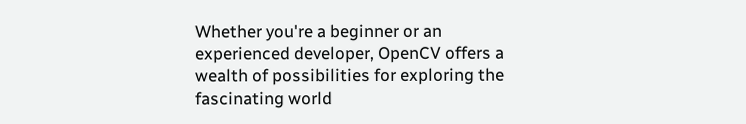Whether you're a beginner or an experienced developer, OpenCV offers a wealth of possibilities for exploring the fascinating world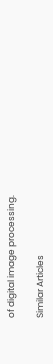of digital image processing.

Similar Articles